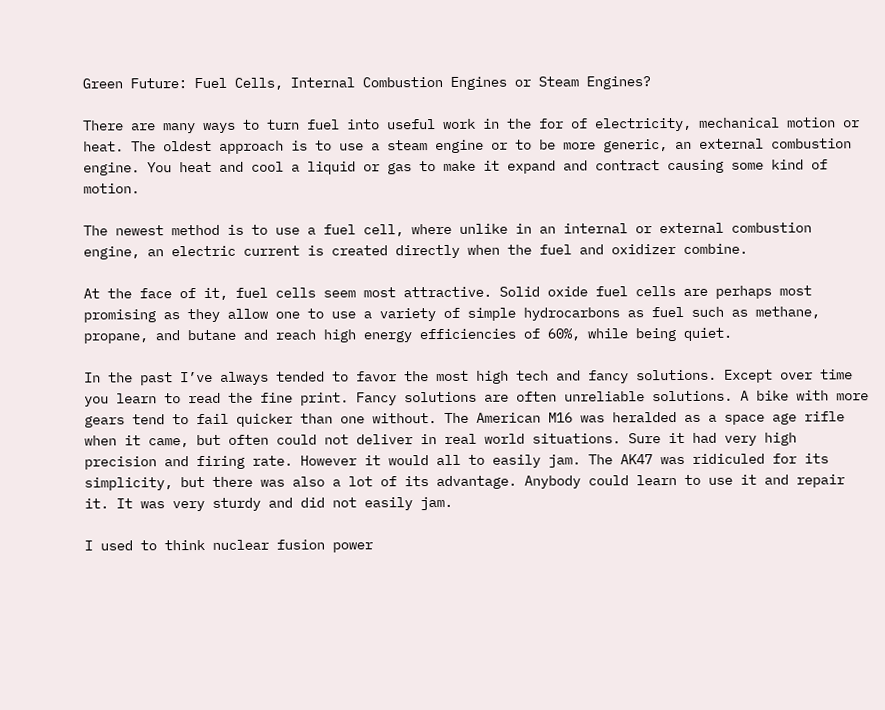Green Future: Fuel Cells, Internal Combustion Engines or Steam Engines?

There are many ways to turn fuel into useful work in the for of electricity, mechanical motion or heat. The oldest approach is to use a steam engine or to be more generic, an external combustion engine. You heat and cool a liquid or gas to make it expand and contract causing some kind of motion.

The newest method is to use a fuel cell, where unlike in an internal or external combustion engine, an electric current is created directly when the fuel and oxidizer combine.

At the face of it, fuel cells seem most attractive. Solid oxide fuel cells are perhaps most promising as they allow one to use a variety of simple hydrocarbons as fuel such as methane, propane, and butane and reach high energy efficiencies of 60%, while being quiet.

In the past I’ve always tended to favor the most high tech and fancy solutions. Except over time you learn to read the fine print. Fancy solutions are often unreliable solutions. A bike with more gears tend to fail quicker than one without. The American M16 was heralded as a space age rifle when it came, but often could not deliver in real world situations. Sure it had very high precision and firing rate. However it would all to easily jam. The AK47 was ridiculed for its simplicity, but there was also a lot of its advantage. Anybody could learn to use it and repair it. It was very sturdy and did not easily jam.

I used to think nuclear fusion power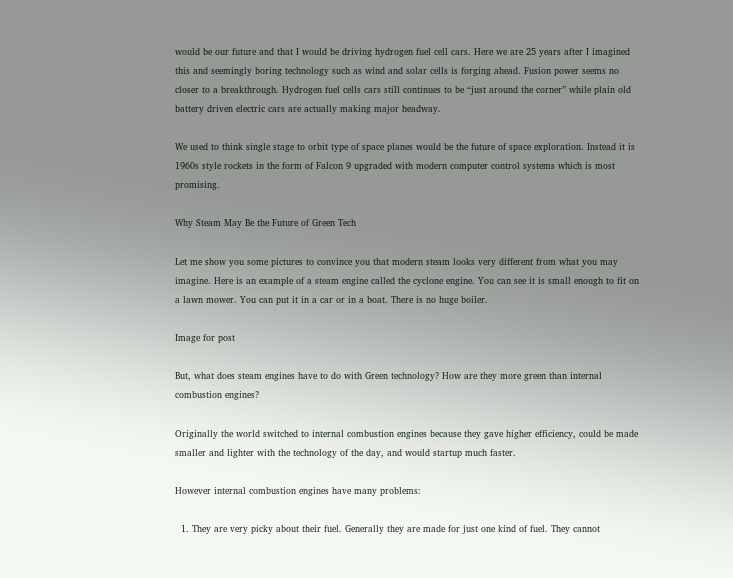would be our future and that I would be driving hydrogen fuel cell cars. Here we are 25 years after I imagined this and seemingly boring technology such as wind and solar cells is forging ahead. Fusion power seems no closer to a breakthrough. Hydrogen fuel cells cars still continues to be “just around the corner” while plain old battery driven electric cars are actually making major headway.

We used to think single stage to orbit type of space planes would be the future of space exploration. Instead it is 1960s style rockets in the form of Falcon 9 upgraded with modern computer control systems which is most promising.

Why Steam May Be the Future of Green Tech

Let me show you some pictures to convince you that modern steam looks very different from what you may imagine. Here is an example of a steam engine called the cyclone engine. You can see it is small enough to fit on a lawn mower. You can put it in a car or in a boat. There is no huge boiler.

Image for post

But, what does steam engines have to do with Green technology? How are they more green than internal combustion engines?

Originally the world switched to internal combustion engines because they gave higher efficiency, could be made smaller and lighter with the technology of the day, and would startup much faster.

However internal combustion engines have many problems:

  1. They are very picky about their fuel. Generally they are made for just one kind of fuel. They cannot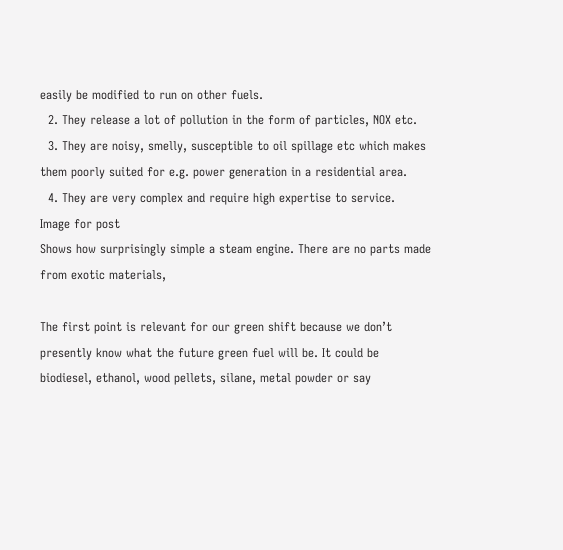easily be modified to run on other fuels.
  2. They release a lot of pollution in the form of particles, NOX etc.
  3. They are noisy, smelly, susceptible to oil spillage etc which makes them poorly suited for e.g. power generation in a residential area.
  4. They are very complex and require high expertise to service.
Image for post
Shows how surprisingly simple a steam engine. There are no parts made from exotic materials,

The first point is relevant for our green shift because we don’t presently know what the future green fuel will be. It could be biodiesel, ethanol, wood pellets, silane, metal powder or say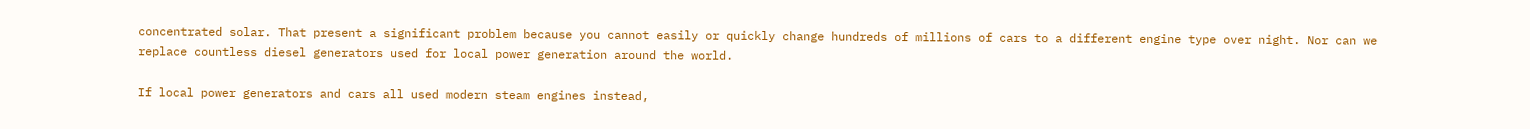concentrated solar. That present a significant problem because you cannot easily or quickly change hundreds of millions of cars to a different engine type over night. Nor can we replace countless diesel generators used for local power generation around the world.

If local power generators and cars all used modern steam engines instead,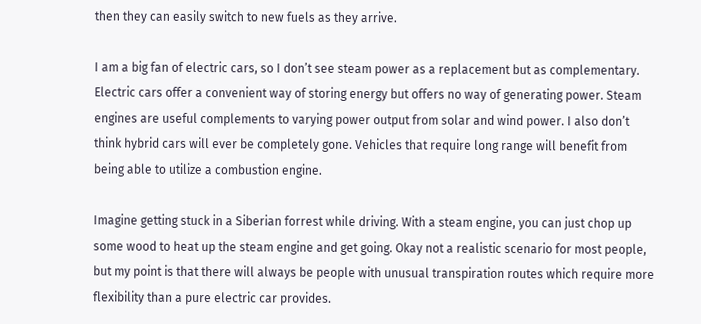then they can easily switch to new fuels as they arrive.

I am a big fan of electric cars, so I don’t see steam power as a replacement but as complementary. Electric cars offer a convenient way of storing energy but offers no way of generating power. Steam engines are useful complements to varying power output from solar and wind power. I also don’t think hybrid cars will ever be completely gone. Vehicles that require long range will benefit from being able to utilize a combustion engine.

Imagine getting stuck in a Siberian forrest while driving. With a steam engine, you can just chop up some wood to heat up the steam engine and get going. Okay not a realistic scenario for most people, but my point is that there will always be people with unusual transpiration routes which require more flexibility than a pure electric car provides.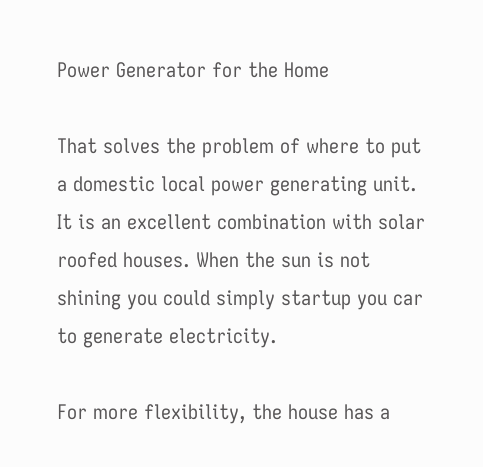Power Generator for the Home

That solves the problem of where to put a domestic local power generating unit. It is an excellent combination with solar roofed houses. When the sun is not shining you could simply startup you car to generate electricity.

For more flexibility, the house has a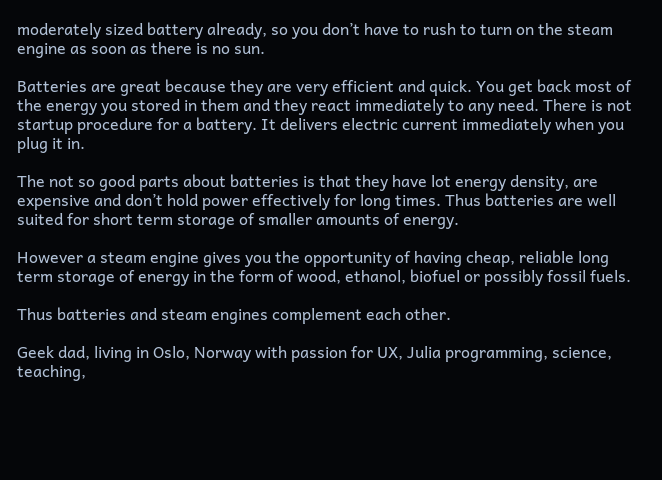moderately sized battery already, so you don’t have to rush to turn on the steam engine as soon as there is no sun.

Batteries are great because they are very efficient and quick. You get back most of the energy you stored in them and they react immediately to any need. There is not startup procedure for a battery. It delivers electric current immediately when you plug it in.

The not so good parts about batteries is that they have lot energy density, are expensive and don’t hold power effectively for long times. Thus batteries are well suited for short term storage of smaller amounts of energy.

However a steam engine gives you the opportunity of having cheap, reliable long term storage of energy in the form of wood, ethanol, biofuel or possibly fossil fuels.

Thus batteries and steam engines complement each other.

Geek dad, living in Oslo, Norway with passion for UX, Julia programming, science, teaching,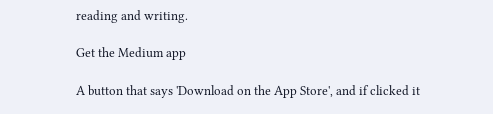reading and writing.

Get the Medium app

A button that says 'Download on the App Store', and if clicked it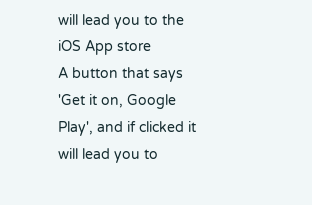will lead you to the iOS App store
A button that says 'Get it on, Google Play', and if clicked it will lead you to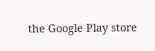the Google Play store